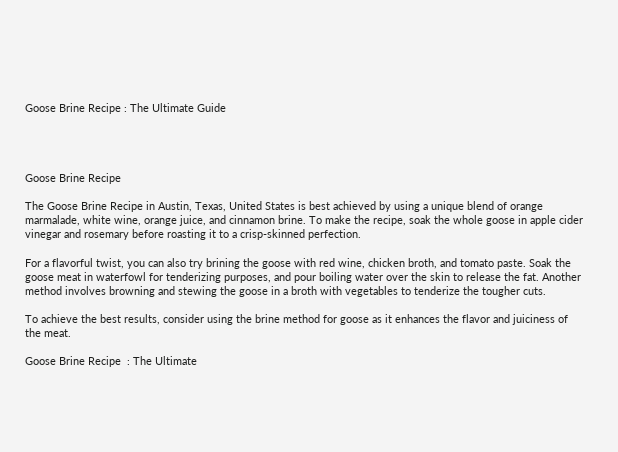Goose Brine Recipe : The Ultimate Guide




Goose Brine Recipe

The Goose Brine Recipe in Austin, Texas, United States is best achieved by using a unique blend of orange marmalade, white wine, orange juice, and cinnamon brine. To make the recipe, soak the whole goose in apple cider vinegar and rosemary before roasting it to a crisp-skinned perfection.

For a flavorful twist, you can also try brining the goose with red wine, chicken broth, and tomato paste. Soak the goose meat in waterfowl for tenderizing purposes, and pour boiling water over the skin to release the fat. Another method involves browning and stewing the goose in a broth with vegetables to tenderize the tougher cuts.

To achieve the best results, consider using the brine method for goose as it enhances the flavor and juiciness of the meat.

Goose Brine Recipe  : The Ultimate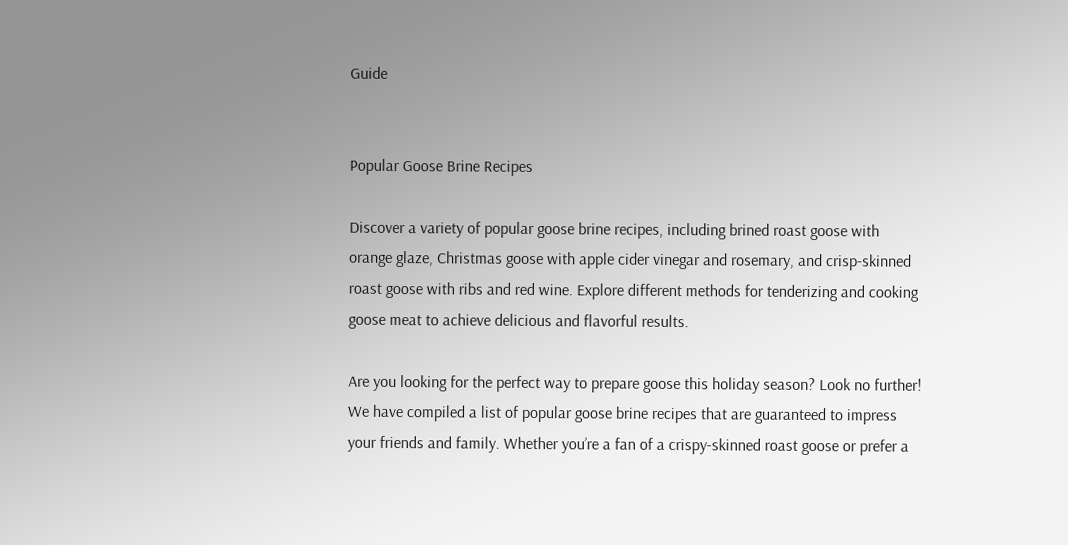Guide


Popular Goose Brine Recipes

Discover a variety of popular goose brine recipes, including brined roast goose with orange glaze, Christmas goose with apple cider vinegar and rosemary, and crisp-skinned roast goose with ribs and red wine. Explore different methods for tenderizing and cooking goose meat to achieve delicious and flavorful results.

Are you looking for the perfect way to prepare goose this holiday season? Look no further! We have compiled a list of popular goose brine recipes that are guaranteed to impress your friends and family. Whether you’re a fan of a crispy-skinned roast goose or prefer a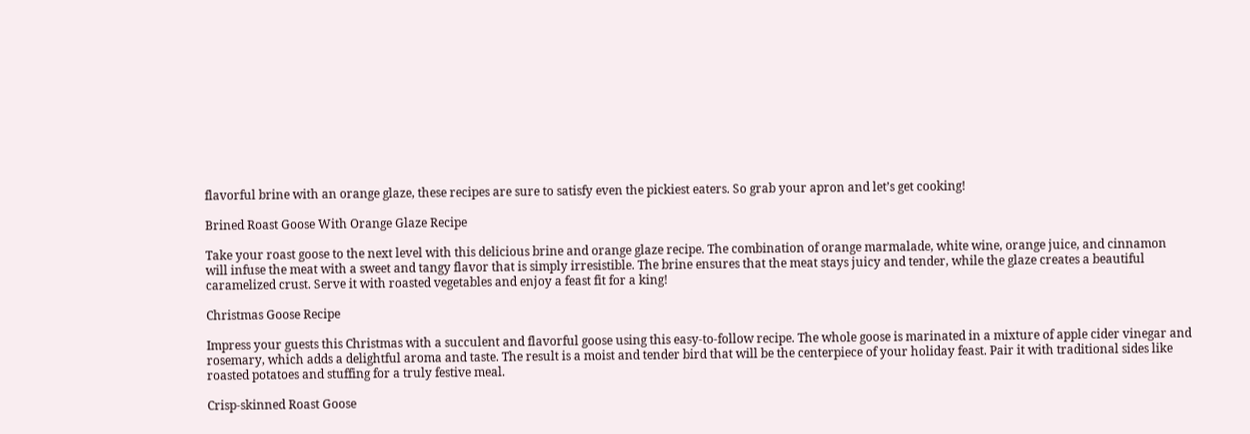flavorful brine with an orange glaze, these recipes are sure to satisfy even the pickiest eaters. So grab your apron and let’s get cooking!

Brined Roast Goose With Orange Glaze Recipe

Take your roast goose to the next level with this delicious brine and orange glaze recipe. The combination of orange marmalade, white wine, orange juice, and cinnamon will infuse the meat with a sweet and tangy flavor that is simply irresistible. The brine ensures that the meat stays juicy and tender, while the glaze creates a beautiful caramelized crust. Serve it with roasted vegetables and enjoy a feast fit for a king!

Christmas Goose Recipe

Impress your guests this Christmas with a succulent and flavorful goose using this easy-to-follow recipe. The whole goose is marinated in a mixture of apple cider vinegar and rosemary, which adds a delightful aroma and taste. The result is a moist and tender bird that will be the centerpiece of your holiday feast. Pair it with traditional sides like roasted potatoes and stuffing for a truly festive meal.

Crisp-skinned Roast Goose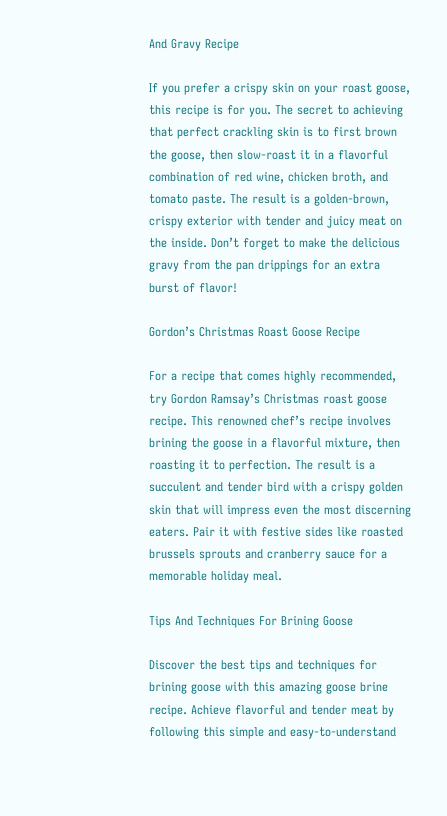And Gravy Recipe

If you prefer a crispy skin on your roast goose, this recipe is for you. The secret to achieving that perfect crackling skin is to first brown the goose, then slow-roast it in a flavorful combination of red wine, chicken broth, and tomato paste. The result is a golden-brown, crispy exterior with tender and juicy meat on the inside. Don’t forget to make the delicious gravy from the pan drippings for an extra burst of flavor!

Gordon’s Christmas Roast Goose Recipe

For a recipe that comes highly recommended, try Gordon Ramsay’s Christmas roast goose recipe. This renowned chef’s recipe involves brining the goose in a flavorful mixture, then roasting it to perfection. The result is a succulent and tender bird with a crispy golden skin that will impress even the most discerning eaters. Pair it with festive sides like roasted brussels sprouts and cranberry sauce for a memorable holiday meal.

Tips And Techniques For Brining Goose

Discover the best tips and techniques for brining goose with this amazing goose brine recipe. Achieve flavorful and tender meat by following this simple and easy-to-understand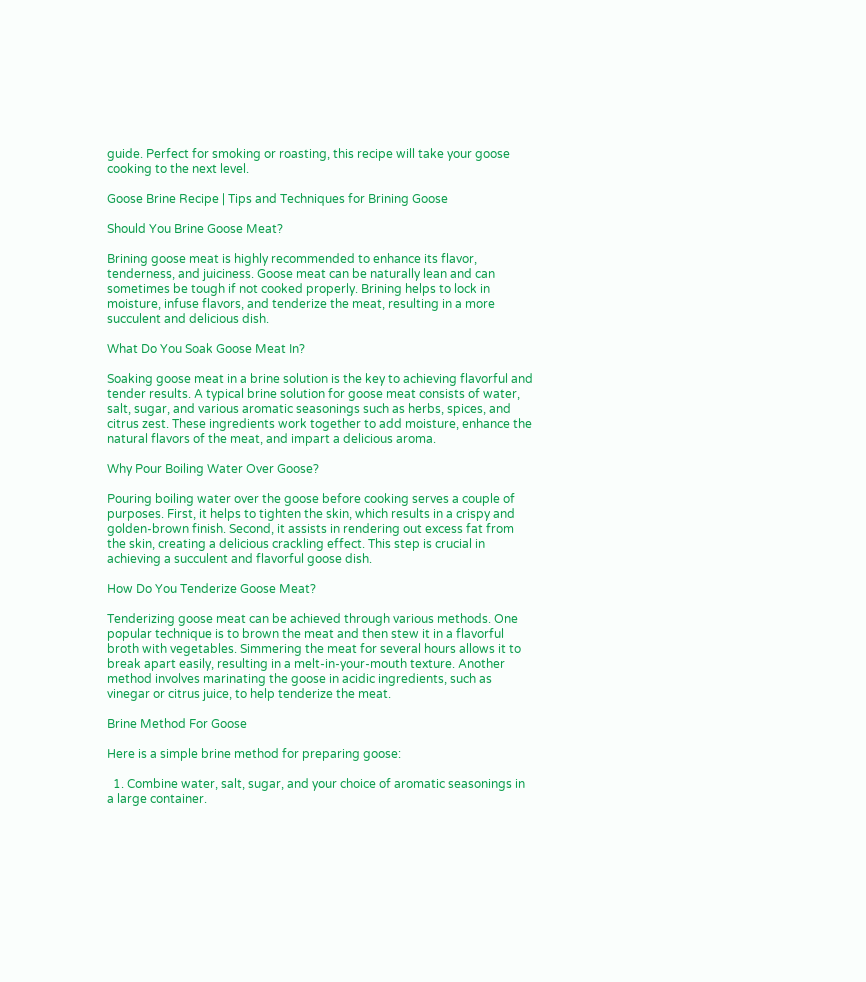guide. Perfect for smoking or roasting, this recipe will take your goose cooking to the next level.

Goose Brine Recipe | Tips and Techniques for Brining Goose

Should You Brine Goose Meat?

Brining goose meat is highly recommended to enhance its flavor, tenderness, and juiciness. Goose meat can be naturally lean and can sometimes be tough if not cooked properly. Brining helps to lock in moisture, infuse flavors, and tenderize the meat, resulting in a more succulent and delicious dish.

What Do You Soak Goose Meat In?

Soaking goose meat in a brine solution is the key to achieving flavorful and tender results. A typical brine solution for goose meat consists of water, salt, sugar, and various aromatic seasonings such as herbs, spices, and citrus zest. These ingredients work together to add moisture, enhance the natural flavors of the meat, and impart a delicious aroma.

Why Pour Boiling Water Over Goose?

Pouring boiling water over the goose before cooking serves a couple of purposes. First, it helps to tighten the skin, which results in a crispy and golden-brown finish. Second, it assists in rendering out excess fat from the skin, creating a delicious crackling effect. This step is crucial in achieving a succulent and flavorful goose dish.

How Do You Tenderize Goose Meat?

Tenderizing goose meat can be achieved through various methods. One popular technique is to brown the meat and then stew it in a flavorful broth with vegetables. Simmering the meat for several hours allows it to break apart easily, resulting in a melt-in-your-mouth texture. Another method involves marinating the goose in acidic ingredients, such as vinegar or citrus juice, to help tenderize the meat.

Brine Method For Goose

Here is a simple brine method for preparing goose:

  1. Combine water, salt, sugar, and your choice of aromatic seasonings in a large container.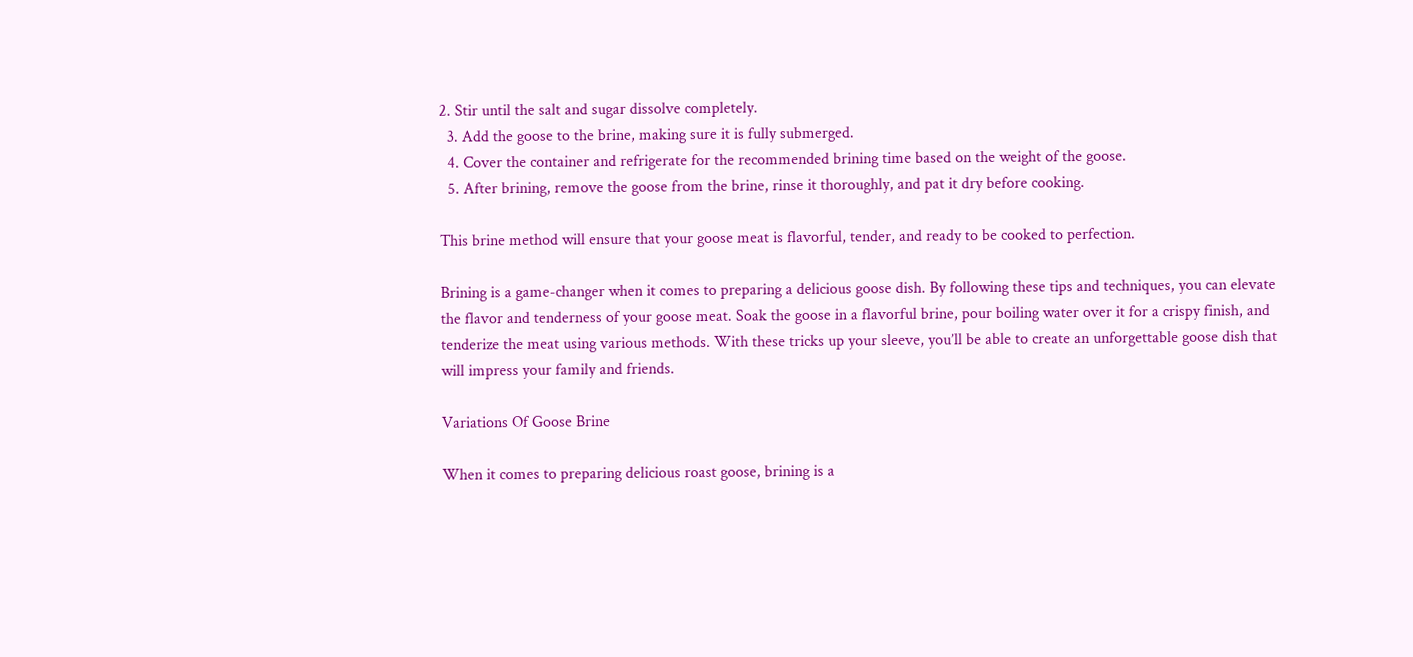2. Stir until the salt and sugar dissolve completely.
  3. Add the goose to the brine, making sure it is fully submerged.
  4. Cover the container and refrigerate for the recommended brining time based on the weight of the goose.
  5. After brining, remove the goose from the brine, rinse it thoroughly, and pat it dry before cooking.

This brine method will ensure that your goose meat is flavorful, tender, and ready to be cooked to perfection.

Brining is a game-changer when it comes to preparing a delicious goose dish. By following these tips and techniques, you can elevate the flavor and tenderness of your goose meat. Soak the goose in a flavorful brine, pour boiling water over it for a crispy finish, and tenderize the meat using various methods. With these tricks up your sleeve, you’ll be able to create an unforgettable goose dish that will impress your family and friends.

Variations Of Goose Brine

When it comes to preparing delicious roast goose, brining is a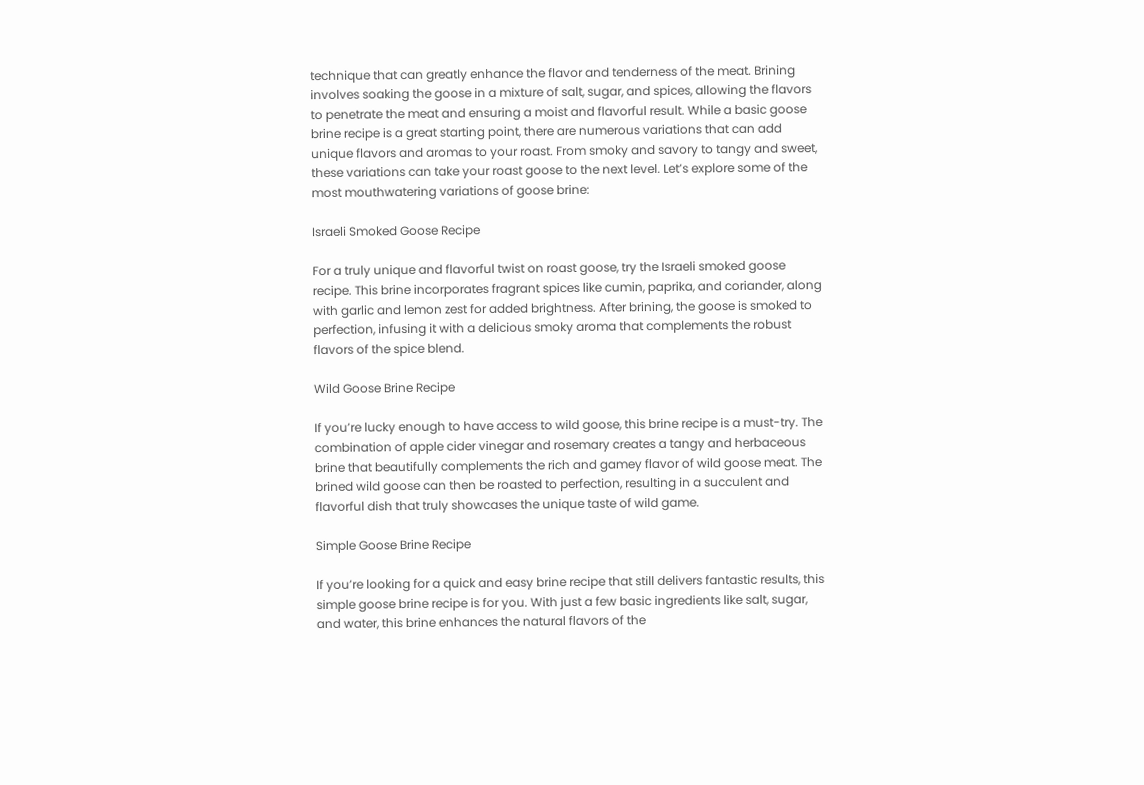technique that can greatly enhance the flavor and tenderness of the meat. Brining involves soaking the goose in a mixture of salt, sugar, and spices, allowing the flavors to penetrate the meat and ensuring a moist and flavorful result. While a basic goose brine recipe is a great starting point, there are numerous variations that can add unique flavors and aromas to your roast. From smoky and savory to tangy and sweet, these variations can take your roast goose to the next level. Let’s explore some of the most mouthwatering variations of goose brine:

Israeli Smoked Goose Recipe

For a truly unique and flavorful twist on roast goose, try the Israeli smoked goose recipe. This brine incorporates fragrant spices like cumin, paprika, and coriander, along with garlic and lemon zest for added brightness. After brining, the goose is smoked to perfection, infusing it with a delicious smoky aroma that complements the robust flavors of the spice blend.

Wild Goose Brine Recipe

If you’re lucky enough to have access to wild goose, this brine recipe is a must-try. The combination of apple cider vinegar and rosemary creates a tangy and herbaceous brine that beautifully complements the rich and gamey flavor of wild goose meat. The brined wild goose can then be roasted to perfection, resulting in a succulent and flavorful dish that truly showcases the unique taste of wild game.

Simple Goose Brine Recipe

If you’re looking for a quick and easy brine recipe that still delivers fantastic results, this simple goose brine recipe is for you. With just a few basic ingredients like salt, sugar, and water, this brine enhances the natural flavors of the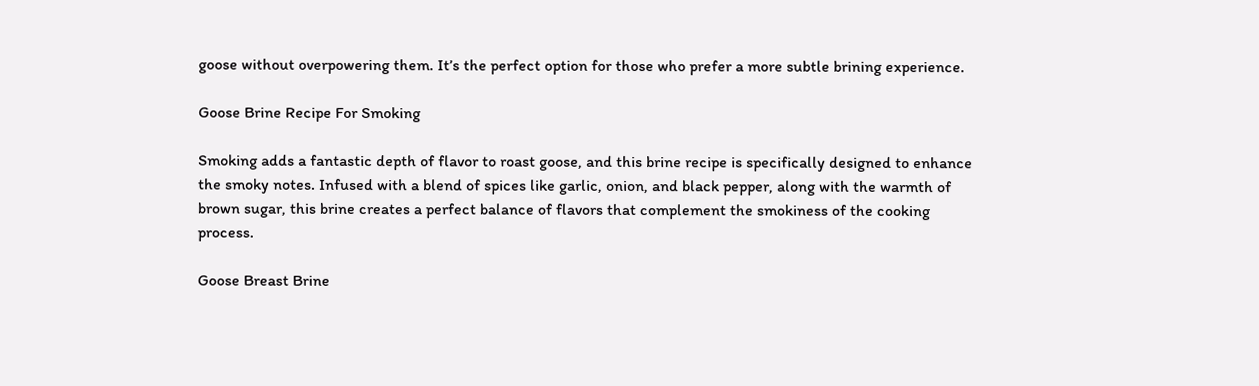goose without overpowering them. It’s the perfect option for those who prefer a more subtle brining experience.

Goose Brine Recipe For Smoking

Smoking adds a fantastic depth of flavor to roast goose, and this brine recipe is specifically designed to enhance the smoky notes. Infused with a blend of spices like garlic, onion, and black pepper, along with the warmth of brown sugar, this brine creates a perfect balance of flavors that complement the smokiness of the cooking process.

Goose Breast Brine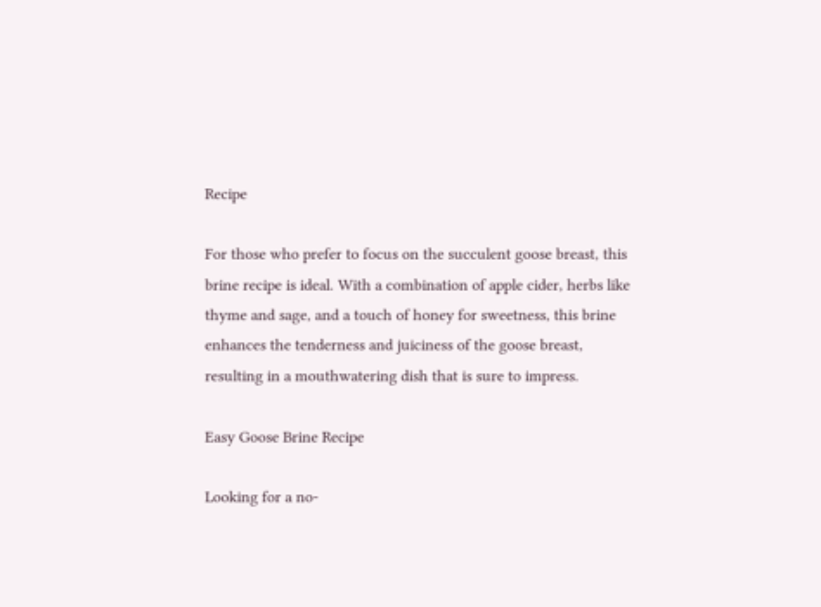Recipe

For those who prefer to focus on the succulent goose breast, this brine recipe is ideal. With a combination of apple cider, herbs like thyme and sage, and a touch of honey for sweetness, this brine enhances the tenderness and juiciness of the goose breast, resulting in a mouthwatering dish that is sure to impress.

Easy Goose Brine Recipe

Looking for a no-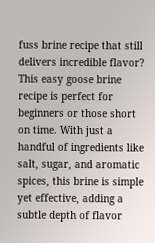fuss brine recipe that still delivers incredible flavor? This easy goose brine recipe is perfect for beginners or those short on time. With just a handful of ingredients like salt, sugar, and aromatic spices, this brine is simple yet effective, adding a subtle depth of flavor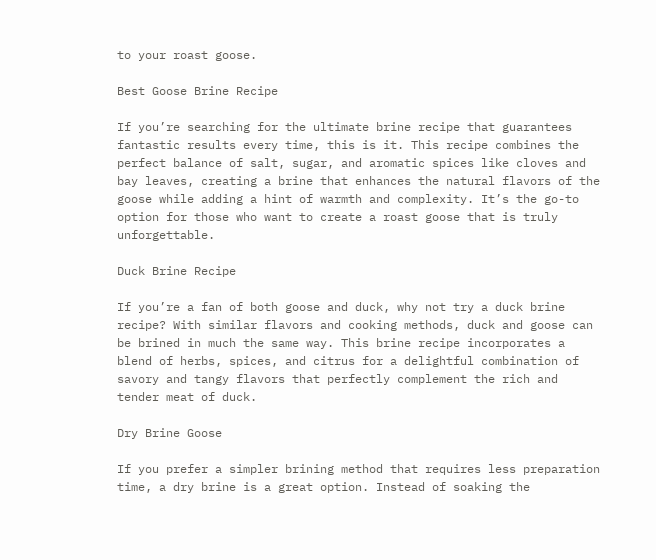to your roast goose.

Best Goose Brine Recipe

If you’re searching for the ultimate brine recipe that guarantees fantastic results every time, this is it. This recipe combines the perfect balance of salt, sugar, and aromatic spices like cloves and bay leaves, creating a brine that enhances the natural flavors of the goose while adding a hint of warmth and complexity. It’s the go-to option for those who want to create a roast goose that is truly unforgettable.

Duck Brine Recipe

If you’re a fan of both goose and duck, why not try a duck brine recipe? With similar flavors and cooking methods, duck and goose can be brined in much the same way. This brine recipe incorporates a blend of herbs, spices, and citrus for a delightful combination of savory and tangy flavors that perfectly complement the rich and tender meat of duck.

Dry Brine Goose

If you prefer a simpler brining method that requires less preparation time, a dry brine is a great option. Instead of soaking the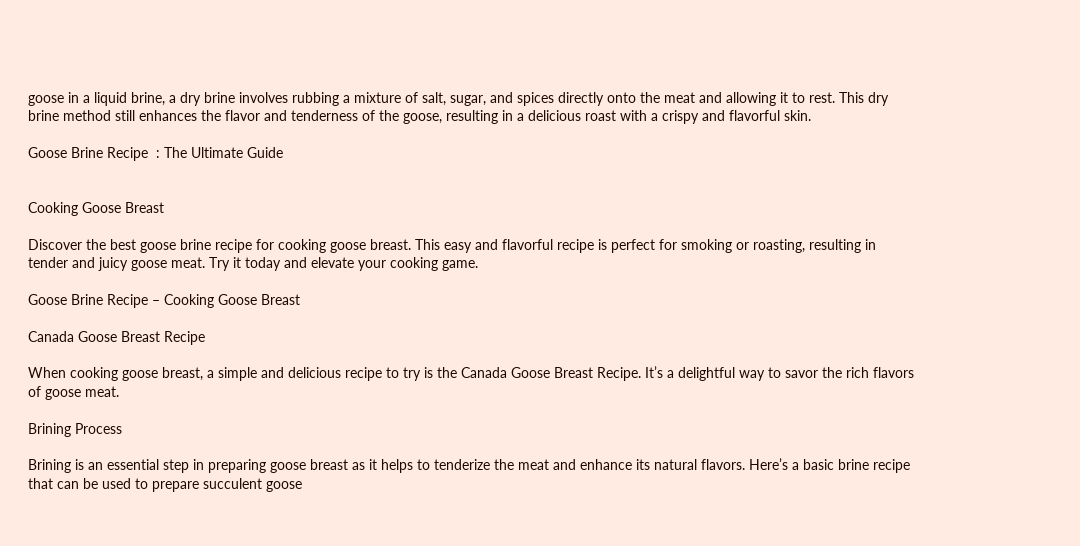goose in a liquid brine, a dry brine involves rubbing a mixture of salt, sugar, and spices directly onto the meat and allowing it to rest. This dry brine method still enhances the flavor and tenderness of the goose, resulting in a delicious roast with a crispy and flavorful skin.

Goose Brine Recipe  : The Ultimate Guide


Cooking Goose Breast

Discover the best goose brine recipe for cooking goose breast. This easy and flavorful recipe is perfect for smoking or roasting, resulting in tender and juicy goose meat. Try it today and elevate your cooking game.

Goose Brine Recipe – Cooking Goose Breast

Canada Goose Breast Recipe

When cooking goose breast, a simple and delicious recipe to try is the Canada Goose Breast Recipe. It’s a delightful way to savor the rich flavors of goose meat.

Brining Process

Brining is an essential step in preparing goose breast as it helps to tenderize the meat and enhance its natural flavors. Here’s a basic brine recipe that can be used to prepare succulent goose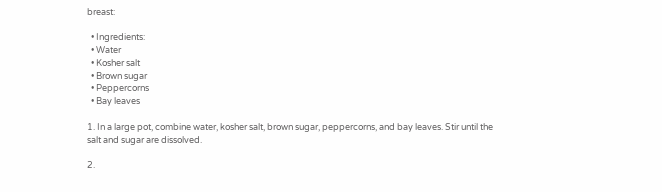breast:

  • Ingredients:
  • Water
  • Kosher salt
  • Brown sugar
  • Peppercorns
  • Bay leaves

1. In a large pot, combine water, kosher salt, brown sugar, peppercorns, and bay leaves. Stir until the salt and sugar are dissolved.

2.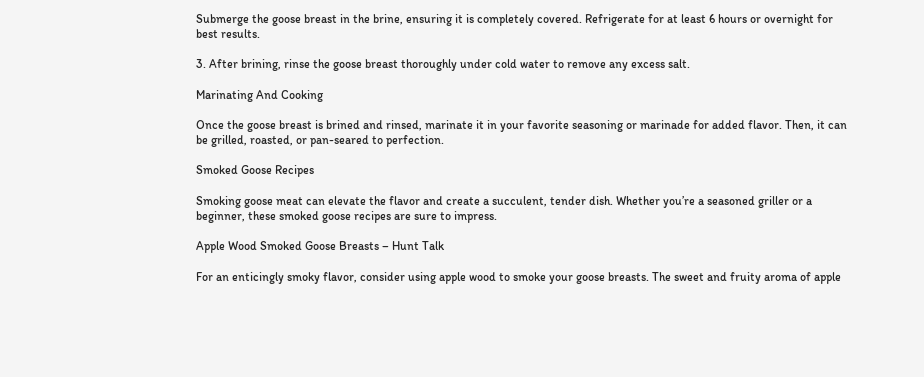Submerge the goose breast in the brine, ensuring it is completely covered. Refrigerate for at least 6 hours or overnight for best results.

3. After brining, rinse the goose breast thoroughly under cold water to remove any excess salt.

Marinating And Cooking

Once the goose breast is brined and rinsed, marinate it in your favorite seasoning or marinade for added flavor. Then, it can be grilled, roasted, or pan-seared to perfection.

Smoked Goose Recipes

Smoking goose meat can elevate the flavor and create a succulent, tender dish. Whether you’re a seasoned griller or a beginner, these smoked goose recipes are sure to impress.

Apple Wood Smoked Goose Breasts – Hunt Talk

For an enticingly smoky flavor, consider using apple wood to smoke your goose breasts. The sweet and fruity aroma of apple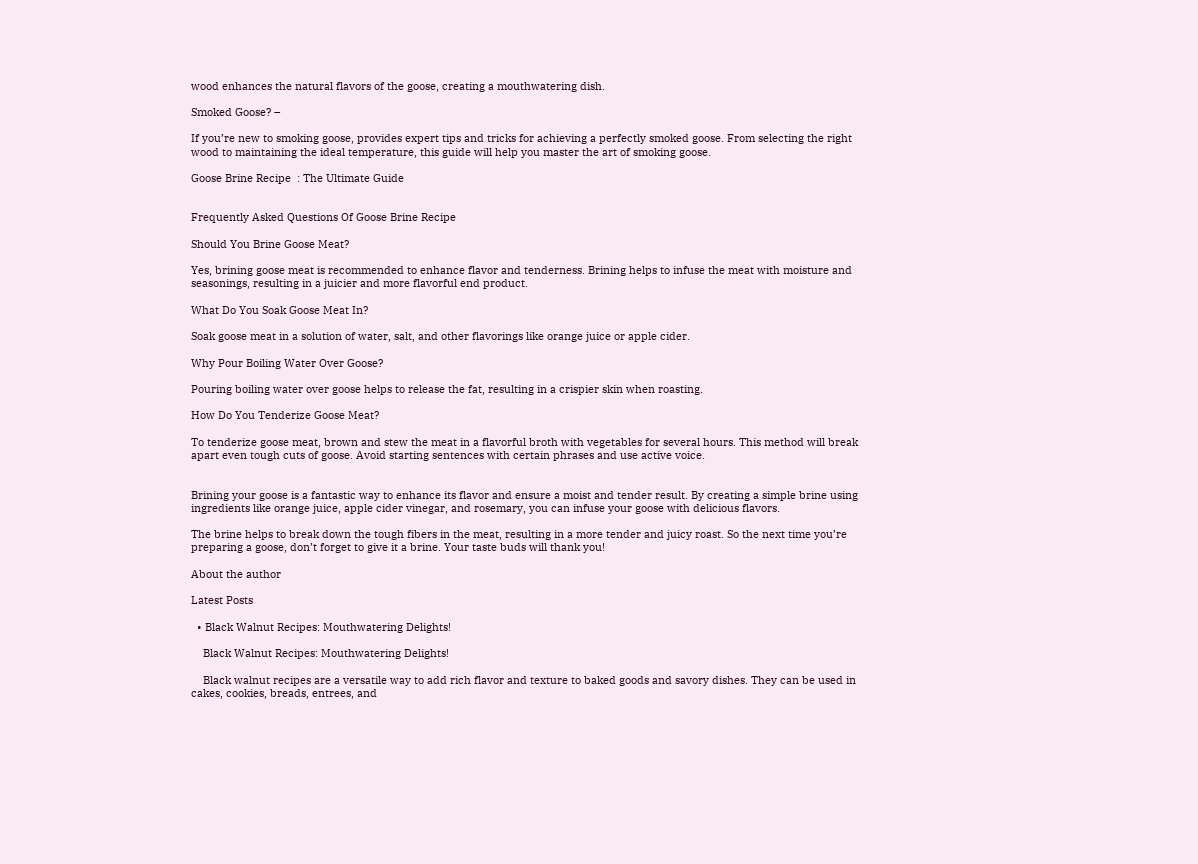wood enhances the natural flavors of the goose, creating a mouthwatering dish.

Smoked Goose? –

If you’re new to smoking goose, provides expert tips and tricks for achieving a perfectly smoked goose. From selecting the right wood to maintaining the ideal temperature, this guide will help you master the art of smoking goose.

Goose Brine Recipe  : The Ultimate Guide


Frequently Asked Questions Of Goose Brine Recipe

Should You Brine Goose Meat?

Yes, brining goose meat is recommended to enhance flavor and tenderness. Brining helps to infuse the meat with moisture and seasonings, resulting in a juicier and more flavorful end product.

What Do You Soak Goose Meat In?

Soak goose meat in a solution of water, salt, and other flavorings like orange juice or apple cider.

Why Pour Boiling Water Over Goose?

Pouring boiling water over goose helps to release the fat, resulting in a crispier skin when roasting.

How Do You Tenderize Goose Meat?

To tenderize goose meat, brown and stew the meat in a flavorful broth with vegetables for several hours. This method will break apart even tough cuts of goose. Avoid starting sentences with certain phrases and use active voice.


Brining your goose is a fantastic way to enhance its flavor and ensure a moist and tender result. By creating a simple brine using ingredients like orange juice, apple cider vinegar, and rosemary, you can infuse your goose with delicious flavors.

The brine helps to break down the tough fibers in the meat, resulting in a more tender and juicy roast. So the next time you’re preparing a goose, don’t forget to give it a brine. Your taste buds will thank you!

About the author

Latest Posts

  • Black Walnut Recipes: Mouthwatering Delights!

    Black Walnut Recipes: Mouthwatering Delights!

    Black walnut recipes are a versatile way to add rich flavor and texture to baked goods and savory dishes. They can be used in cakes, cookies, breads, entrees, and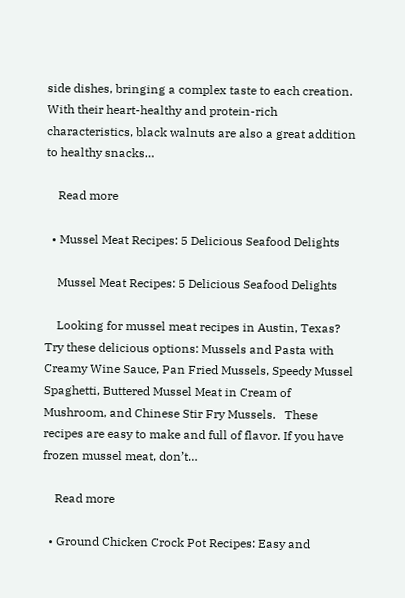side dishes, bringing a complex taste to each creation.   With their heart-healthy and protein-rich characteristics, black walnuts are also a great addition to healthy snacks…

    Read more

  • Mussel Meat Recipes: 5 Delicious Seafood Delights

    Mussel Meat Recipes: 5 Delicious Seafood Delights

    Looking for mussel meat recipes in Austin, Texas? Try these delicious options: Mussels and Pasta with Creamy Wine Sauce, Pan Fried Mussels, Speedy Mussel Spaghetti, Buttered Mussel Meat in Cream of Mushroom, and Chinese Stir Fry Mussels.   These recipes are easy to make and full of flavor. If you have frozen mussel meat, don’t…

    Read more

  • Ground Chicken Crock Pot Recipes: Easy and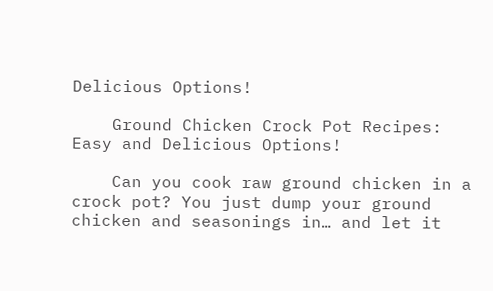Delicious Options!

    Ground Chicken Crock Pot Recipes: Easy and Delicious Options!

    Can you cook raw ground chicken in a crock pot? You just dump your ground chicken and seasonings in… and let it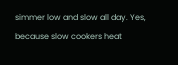simmer low and slow all day. Yes, because slow cookers heat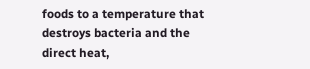foods to a temperature that destroys bacteria and the direct heat,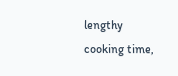lengthy cooking time,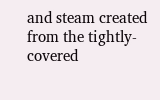and steam created from the tightly-covered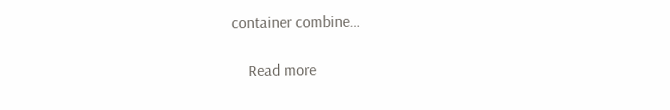container combine…

    Read more